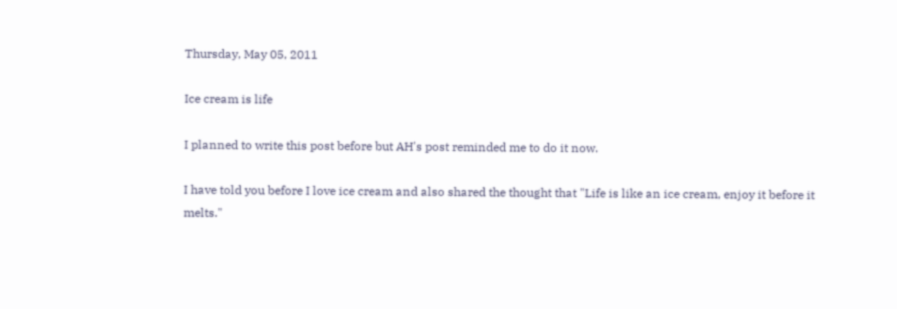Thursday, May 05, 2011

Ice cream is life

I planned to write this post before but AH's post reminded me to do it now.

I have told you before I love ice cream and also shared the thought that "Life is like an ice cream, enjoy it before it melts."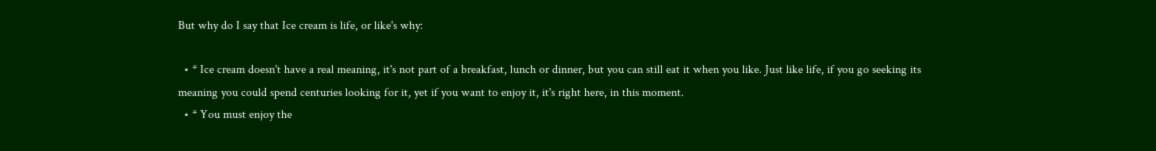But why do I say that Ice cream is life, or like's why:

  • * Ice cream doesn't have a real meaning, it's not part of a breakfast, lunch or dinner, but you can still eat it when you like. Just like life, if you go seeking its meaning you could spend centuries looking for it, yet if you want to enjoy it, it's right here, in this moment.
  • * You must enjoy the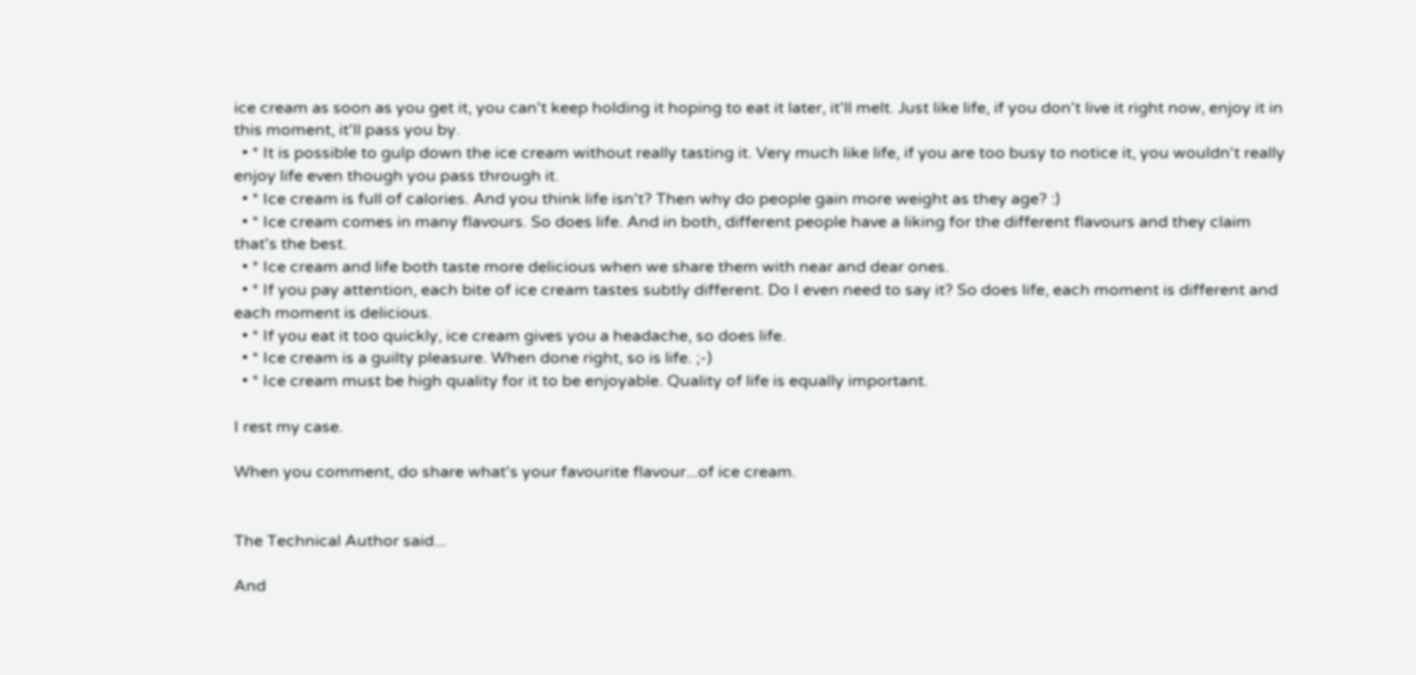ice cream as soon as you get it, you can't keep holding it hoping to eat it later, it'll melt. Just like life, if you don't live it right now, enjoy it in this moment, it'll pass you by.
  • * It is possible to gulp down the ice cream without really tasting it. Very much like life, if you are too busy to notice it, you wouldn't really enjoy life even though you pass through it.
  • * Ice cream is full of calories. And you think life isn't? Then why do people gain more weight as they age? :)
  • * Ice cream comes in many flavours. So does life. And in both, different people have a liking for the different flavours and they claim that's the best.
  • * Ice cream and life both taste more delicious when we share them with near and dear ones.
  • * If you pay attention, each bite of ice cream tastes subtly different. Do I even need to say it? So does life, each moment is different and each moment is delicious.
  • * If you eat it too quickly, ice cream gives you a headache, so does life.
  • * Ice cream is a guilty pleasure. When done right, so is life. ;-)
  • * Ice cream must be high quality for it to be enjoyable. Quality of life is equally important.

I rest my case.

When you comment, do share what's your favourite flavour...of ice cream.


The Technical Author said...

And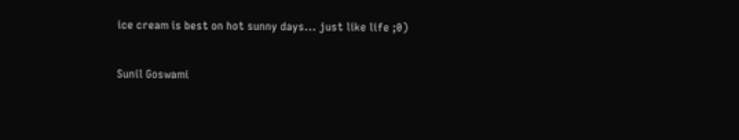ice cream is best on hot sunny days... just like life ;0)

Sunil Goswami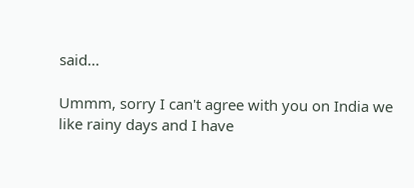said...

Ummm, sorry I can't agree with you on India we like rainy days and I have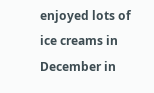enjoyed lots of ice creams in December in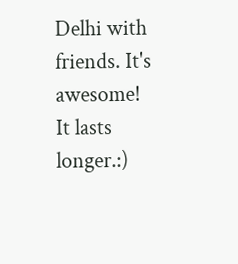Delhi with friends. It's awesome! It lasts longer.:)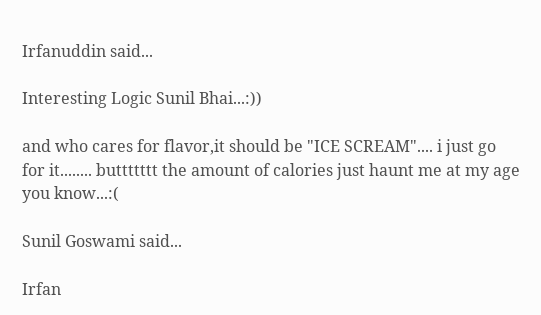Irfanuddin said...

Interesting Logic Sunil Bhai...:))

and who cares for flavor,it should be "ICE SCREAM".... i just go for it........ buttttttt the amount of calories just haunt me at my age you know...:(

Sunil Goswami said...

Irfan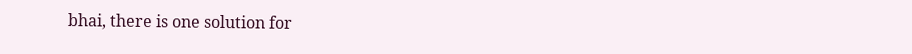bhai, there is one solution for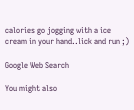calories go jogging with a ice cream in your hand..lick and run ;)

Google Web Search

You might also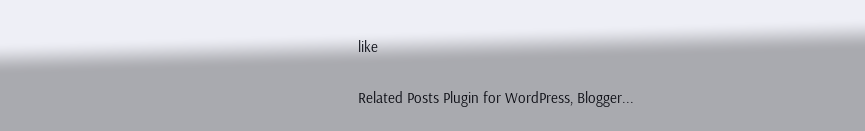like

Related Posts Plugin for WordPress, Blogger...